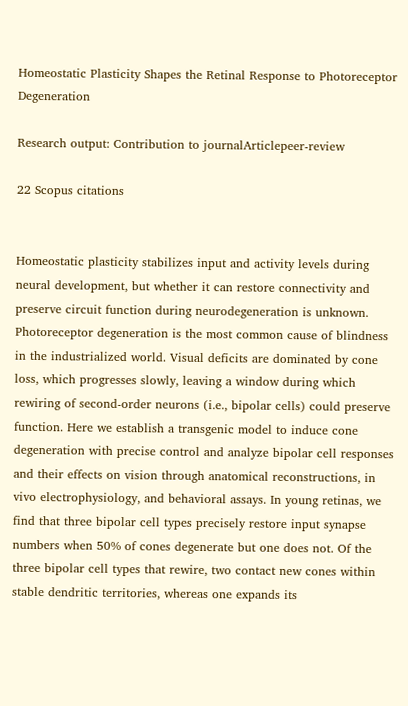Homeostatic Plasticity Shapes the Retinal Response to Photoreceptor Degeneration

Research output: Contribution to journalArticlepeer-review

22 Scopus citations


Homeostatic plasticity stabilizes input and activity levels during neural development, but whether it can restore connectivity and preserve circuit function during neurodegeneration is unknown. Photoreceptor degeneration is the most common cause of blindness in the industrialized world. Visual deficits are dominated by cone loss, which progresses slowly, leaving a window during which rewiring of second-order neurons (i.e., bipolar cells) could preserve function. Here we establish a transgenic model to induce cone degeneration with precise control and analyze bipolar cell responses and their effects on vision through anatomical reconstructions, in vivo electrophysiology, and behavioral assays. In young retinas, we find that three bipolar cell types precisely restore input synapse numbers when 50% of cones degenerate but one does not. Of the three bipolar cell types that rewire, two contact new cones within stable dendritic territories, whereas one expands its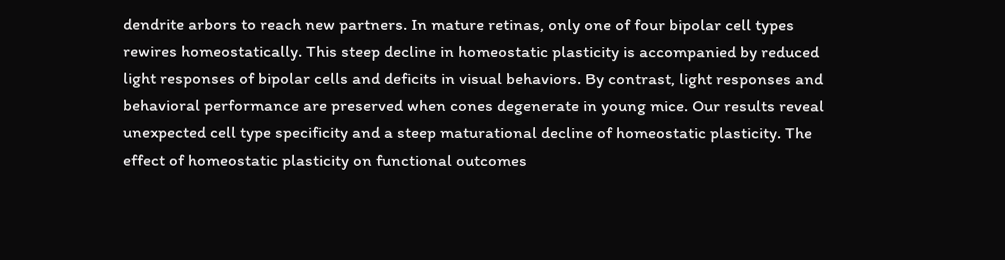dendrite arbors to reach new partners. In mature retinas, only one of four bipolar cell types rewires homeostatically. This steep decline in homeostatic plasticity is accompanied by reduced light responses of bipolar cells and deficits in visual behaviors. By contrast, light responses and behavioral performance are preserved when cones degenerate in young mice. Our results reveal unexpected cell type specificity and a steep maturational decline of homeostatic plasticity. The effect of homeostatic plasticity on functional outcomes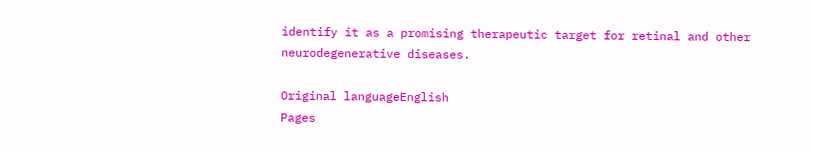identify it as a promising therapeutic target for retinal and other neurodegenerative diseases.

Original languageEnglish
Pages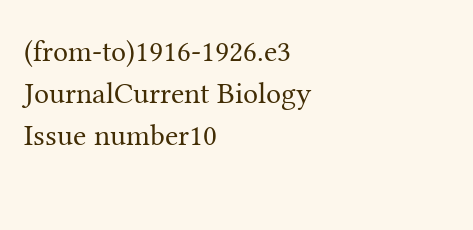(from-to)1916-1926.e3
JournalCurrent Biology
Issue number10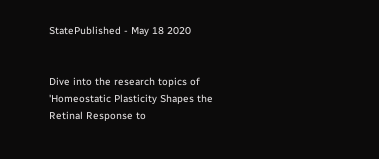StatePublished - May 18 2020


Dive into the research topics of 'Homeostatic Plasticity Shapes the Retinal Response to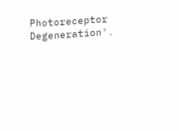Photoreceptor Degeneration'.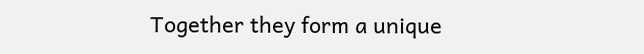Together they form a unique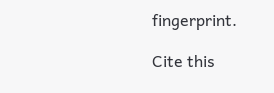fingerprint.

Cite this